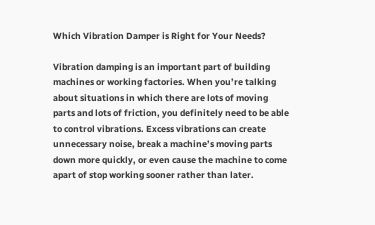Which Vibration Damper is Right for Your Needs?

Vibration damping is an important part of building machines or working factories. When you’re talking about situations in which there are lots of moving parts and lots of friction, you definitely need to be able to control vibrations. Excess vibrations can create unnecessary noise, break a machine’s moving parts down more quickly, or even cause the machine to come apart of stop working sooner rather than later.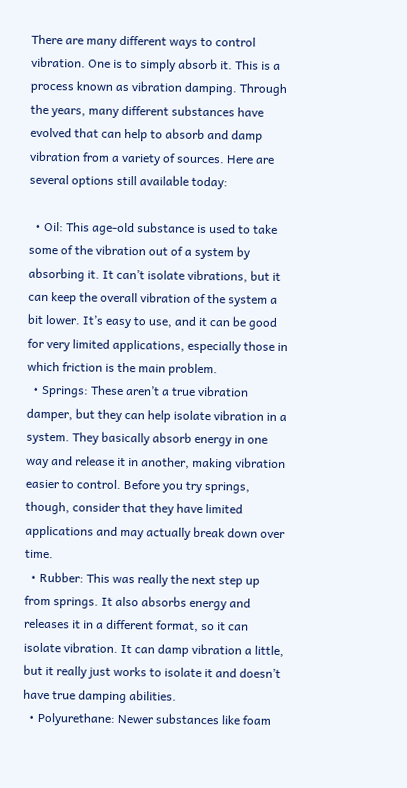There are many different ways to control vibration. One is to simply absorb it. This is a process known as vibration damping. Through the years, many different substances have evolved that can help to absorb and damp vibration from a variety of sources. Here are several options still available today:

  • Oil: This age-old substance is used to take some of the vibration out of a system by absorbing it. It can’t isolate vibrations, but it can keep the overall vibration of the system a bit lower. It’s easy to use, and it can be good for very limited applications, especially those in which friction is the main problem.
  • Springs: These aren’t a true vibration damper, but they can help isolate vibration in a system. They basically absorb energy in one way and release it in another, making vibration easier to control. Before you try springs, though, consider that they have limited applications and may actually break down over time.
  • Rubber: This was really the next step up from springs. It also absorbs energy and releases it in a different format, so it can isolate vibration. It can damp vibration a little, but it really just works to isolate it and doesn’t have true damping abilities.
  • Polyurethane: Newer substances like foam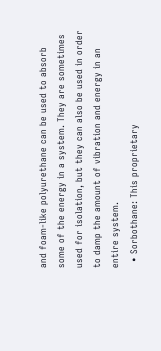and foam-like polyurethane can be used to absorb some of the energy in a system. They are sometimes used for isolation, but they can also be used in order to damp the amount of vibration and energy in an entire system.
  • Sorbothane: This proprietary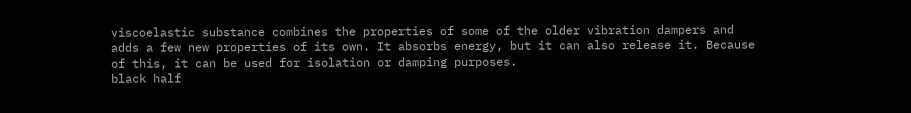viscoelastic substance combines the properties of some of the older vibration dampers and adds a few new properties of its own. It absorbs energy, but it can also release it. Because of this, it can be used for isolation or damping purposes.
black half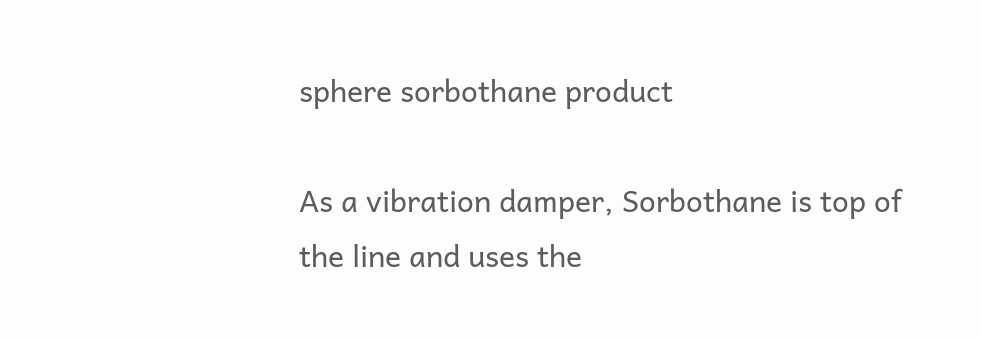sphere sorbothane product

As a vibration damper, Sorbothane is top of the line and uses the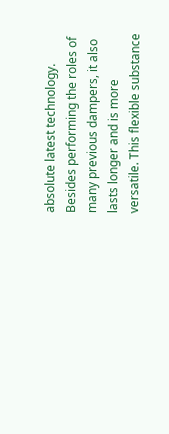absolute latest technology. Besides performing the roles of many previous dampers, it also lasts longer and is more versatile. This flexible substance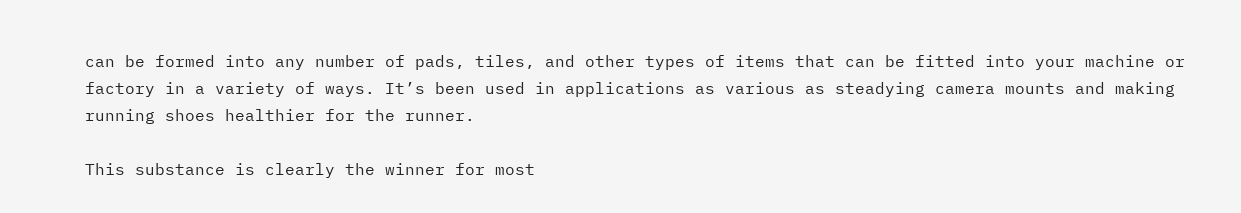can be formed into any number of pads, tiles, and other types of items that can be fitted into your machine or factory in a variety of ways. It’s been used in applications as various as steadying camera mounts and making running shoes healthier for the runner.

This substance is clearly the winner for most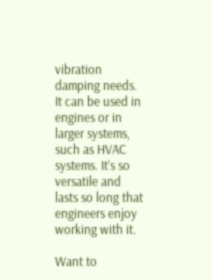vibration damping needs. It can be used in engines or in larger systems, such as HVAC systems. It’s so versatile and lasts so long that engineers enjoy working with it.

Want to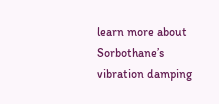learn more about Sorbothane’s vibration damping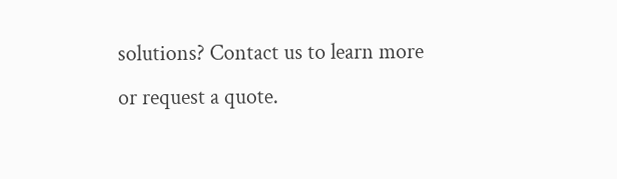solutions? Contact us to learn more or request a quote.